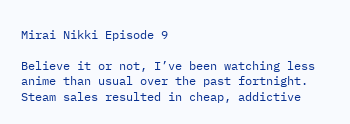Mirai Nikki Episode 9

Believe it or not, I’ve been watching less anime than usual over the past fortnight. Steam sales resulted in cheap, addictive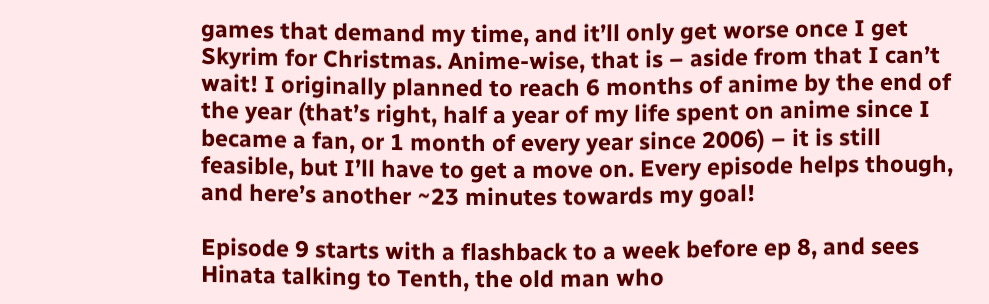games that demand my time, and it’ll only get worse once I get Skyrim for Christmas. Anime-wise, that is – aside from that I can’t wait! I originally planned to reach 6 months of anime by the end of the year (that’s right, half a year of my life spent on anime since I became a fan, or 1 month of every year since 2006) – it is still feasible, but I’ll have to get a move on. Every episode helps though, and here’s another ~23 minutes towards my goal!

Episode 9 starts with a flashback to a week before ep 8, and sees Hinata talking to Tenth, the old man who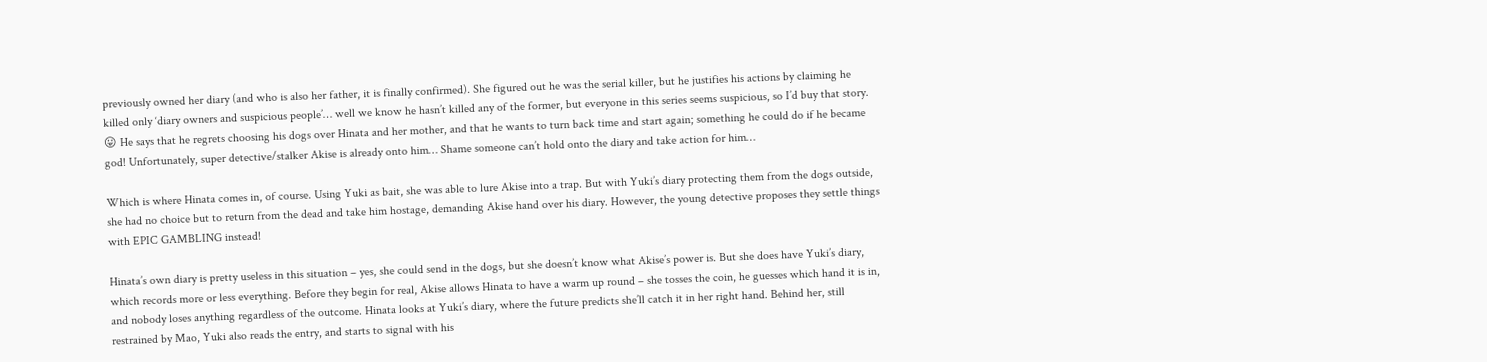previously owned her diary (and who is also her father, it is finally confirmed). She figured out he was the serial killer, but he justifies his actions by claiming he killed only ‘diary owners and suspicious people’… well we know he hasn’t killed any of the former, but everyone in this series seems suspicious, so I’d buy that story. 😛 He says that he regrets choosing his dogs over Hinata and her mother, and that he wants to turn back time and start again; something he could do if he became god! Unfortunately, super detective/stalker Akise is already onto him… Shame someone can’t hold onto the diary and take action for him…

Which is where Hinata comes in, of course. Using Yuki as bait, she was able to lure Akise into a trap. But with Yuki’s diary protecting them from the dogs outside, she had no choice but to return from the dead and take him hostage, demanding Akise hand over his diary. However, the young detective proposes they settle things with EPIC GAMBLING instead!

Hinata’s own diary is pretty useless in this situation – yes, she could send in the dogs, but she doesn’t know what Akise’s power is. But she does have Yuki’s diary, which records more or less everything. Before they begin for real, Akise allows Hinata to have a warm up round – she tosses the coin, he guesses which hand it is in, and nobody loses anything regardless of the outcome. Hinata looks at Yuki’s diary, where the future predicts she’ll catch it in her right hand. Behind her, still restrained by Mao, Yuki also reads the entry, and starts to signal with his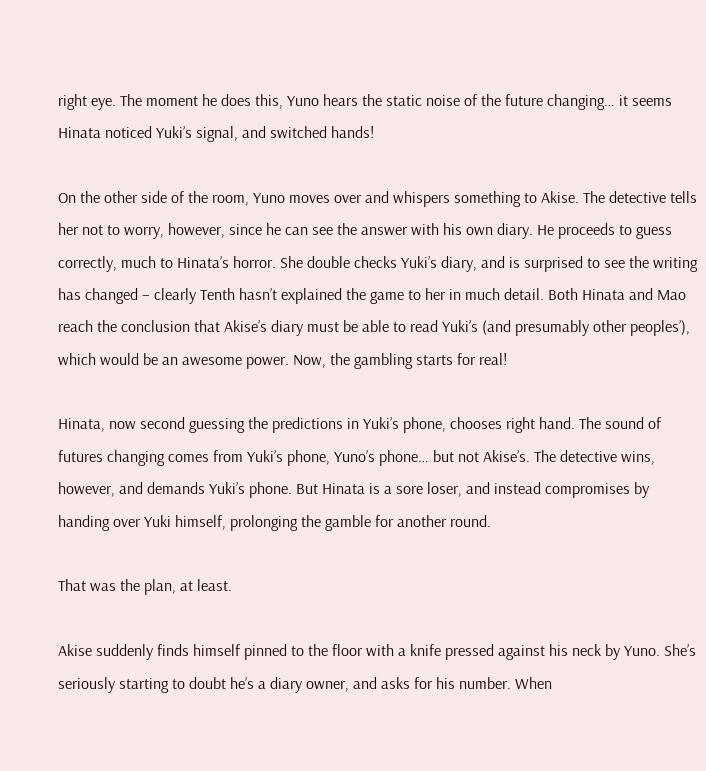right eye. The moment he does this, Yuno hears the static noise of the future changing… it seems Hinata noticed Yuki’s signal, and switched hands!

On the other side of the room, Yuno moves over and whispers something to Akise. The detective tells her not to worry, however, since he can see the answer with his own diary. He proceeds to guess correctly, much to Hinata’s horror. She double checks Yuki’s diary, and is surprised to see the writing has changed – clearly Tenth hasn’t explained the game to her in much detail. Both Hinata and Mao reach the conclusion that Akise’s diary must be able to read Yuki’s (and presumably other peoples’), which would be an awesome power. Now, the gambling starts for real!

Hinata, now second guessing the predictions in Yuki’s phone, chooses right hand. The sound of futures changing comes from Yuki’s phone, Yuno’s phone… but not Akise’s. The detective wins, however, and demands Yuki’s phone. But Hinata is a sore loser, and instead compromises by handing over Yuki himself, prolonging the gamble for another round.

That was the plan, at least.

Akise suddenly finds himself pinned to the floor with a knife pressed against his neck by Yuno. She’s seriously starting to doubt he’s a diary owner, and asks for his number. When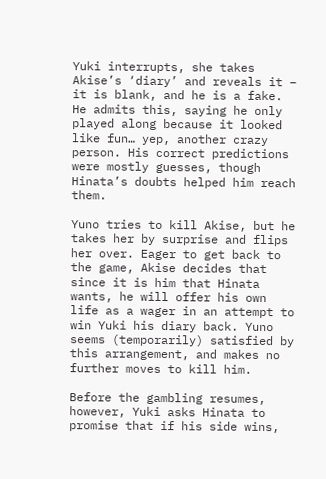Yuki interrupts, she takes Akise’s ‘diary’ and reveals it – it is blank, and he is a fake. He admits this, saying he only played along because it looked like fun… yep, another crazy person. His correct predictions were mostly guesses, though Hinata’s doubts helped him reach them.

Yuno tries to kill Akise, but he takes her by surprise and flips her over. Eager to get back to the game, Akise decides that since it is him that Hinata wants, he will offer his own life as a wager in an attempt to win Yuki his diary back. Yuno seems (temporarily) satisfied by this arrangement, and makes no further moves to kill him.

Before the gambling resumes, however, Yuki asks Hinata to promise that if his side wins,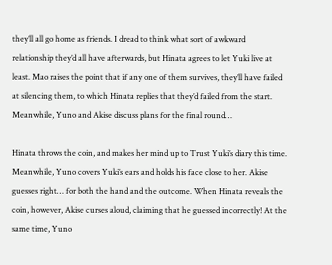they’ll all go home as friends. I dread to think what sort of awkward relationship they’d all have afterwards, but Hinata agrees to let Yuki live at least. Mao raises the point that if any one of them survives, they’ll have failed at silencing them, to which Hinata replies that they’d failed from the start. Meanwhile, Yuno and Akise discuss plans for the final round…

Hinata throws the coin, and makes her mind up to Trust Yuki’s diary this time. Meanwhile, Yuno covers Yuki’s ears and holds his face close to her. Akise guesses right… for both the hand and the outcome. When Hinata reveals the coin, however, Akise curses aloud, claiming that he guessed incorrectly! At the same time, Yuno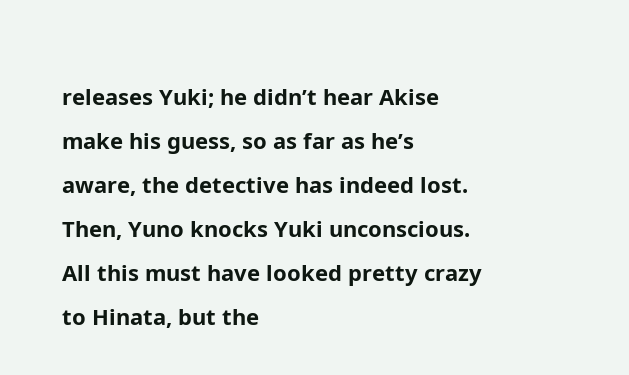releases Yuki; he didn’t hear Akise make his guess, so as far as he’s aware, the detective has indeed lost. Then, Yuno knocks Yuki unconscious. All this must have looked pretty crazy to Hinata, but the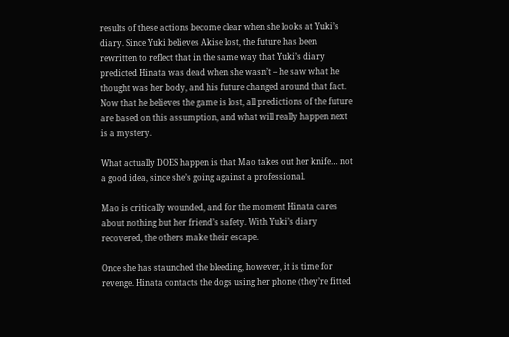results of these actions become clear when she looks at Yuki’s diary. Since Yuki believes Akise lost, the future has been rewritten to reflect that in the same way that Yuki’s diary predicted Hinata was dead when she wasn’t – he saw what he thought was her body, and his future changed around that fact. Now that he believes the game is lost, all predictions of the future are based on this assumption, and what will really happen next is a mystery.

What actually DOES happen is that Mao takes out her knife… not a good idea, since she’s going against a professional.

Mao is critically wounded, and for the moment Hinata cares about nothing but her friend’s safety. With Yuki’s diary recovered, the others make their escape.

Once she has staunched the bleeding, however, it is time for revenge. Hinata contacts the dogs using her phone (they’re fitted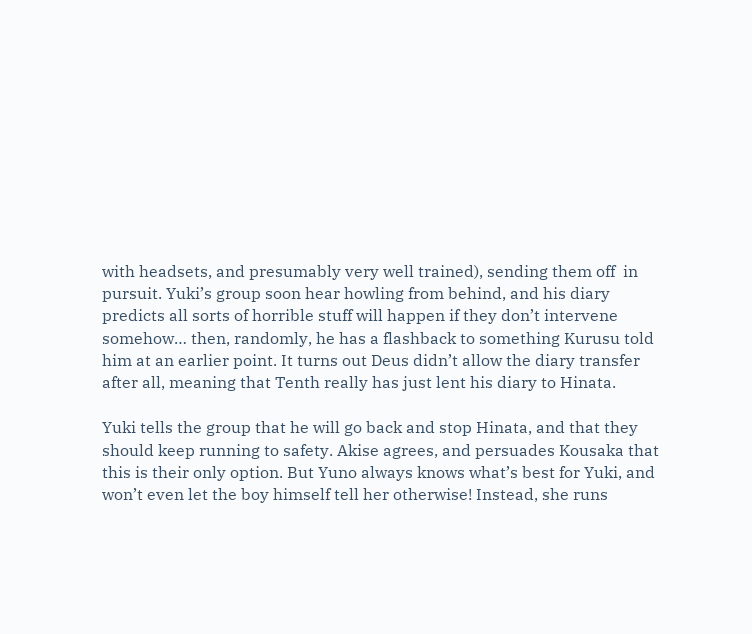with headsets, and presumably very well trained), sending them off  in pursuit. Yuki’s group soon hear howling from behind, and his diary predicts all sorts of horrible stuff will happen if they don’t intervene somehow… then, randomly, he has a flashback to something Kurusu told him at an earlier point. It turns out Deus didn’t allow the diary transfer after all, meaning that Tenth really has just lent his diary to Hinata.

Yuki tells the group that he will go back and stop Hinata, and that they should keep running to safety. Akise agrees, and persuades Kousaka that this is their only option. But Yuno always knows what’s best for Yuki, and won’t even let the boy himself tell her otherwise! Instead, she runs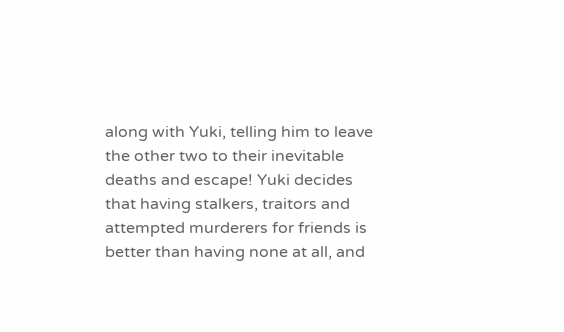along with Yuki, telling him to leave the other two to their inevitable deaths and escape! Yuki decides that having stalkers, traitors and attempted murderers for friends is better than having none at all, and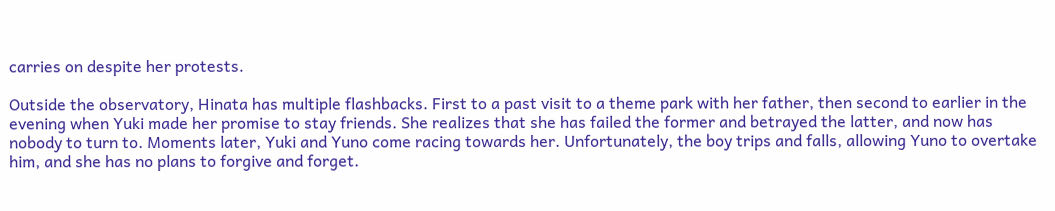carries on despite her protests.

Outside the observatory, Hinata has multiple flashbacks. First to a past visit to a theme park with her father, then second to earlier in the evening when Yuki made her promise to stay friends. She realizes that she has failed the former and betrayed the latter, and now has nobody to turn to. Moments later, Yuki and Yuno come racing towards her. Unfortunately, the boy trips and falls, allowing Yuno to overtake him, and she has no plans to forgive and forget.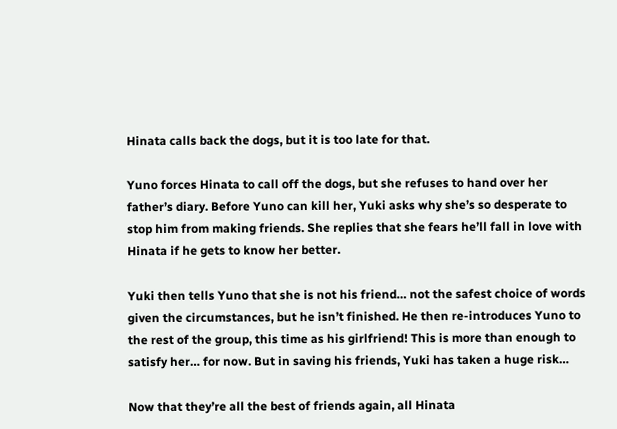Hinata calls back the dogs, but it is too late for that.

Yuno forces Hinata to call off the dogs, but she refuses to hand over her father’s diary. Before Yuno can kill her, Yuki asks why she’s so desperate to stop him from making friends. She replies that she fears he’ll fall in love with Hinata if he gets to know her better.

Yuki then tells Yuno that she is not his friend… not the safest choice of words given the circumstances, but he isn’t finished. He then re-introduces Yuno to the rest of the group, this time as his girlfriend! This is more than enough to satisfy her… for now. But in saving his friends, Yuki has taken a huge risk…

Now that they’re all the best of friends again, all Hinata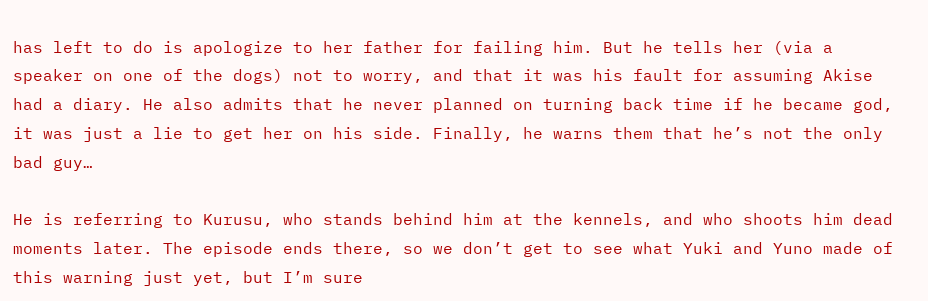has left to do is apologize to her father for failing him. But he tells her (via a speaker on one of the dogs) not to worry, and that it was his fault for assuming Akise had a diary. He also admits that he never planned on turning back time if he became god, it was just a lie to get her on his side. Finally, he warns them that he’s not the only bad guy…

He is referring to Kurusu, who stands behind him at the kennels, and who shoots him dead moments later. The episode ends there, so we don’t get to see what Yuki and Yuno made of this warning just yet, but I’m sure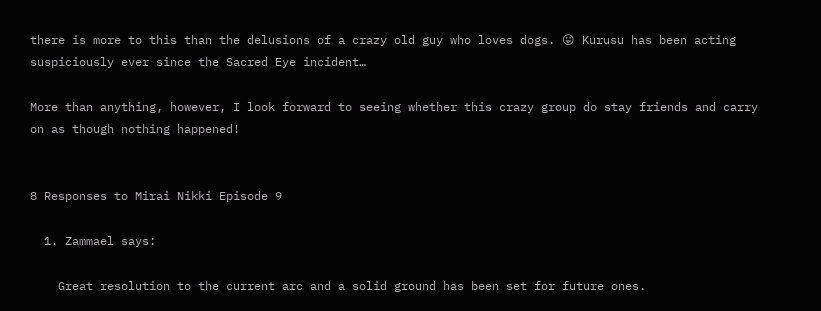there is more to this than the delusions of a crazy old guy who loves dogs. 😛 Kurusu has been acting suspiciously ever since the Sacred Eye incident…

More than anything, however, I look forward to seeing whether this crazy group do stay friends and carry on as though nothing happened!


8 Responses to Mirai Nikki Episode 9

  1. Zammael says:

    Great resolution to the current arc and a solid ground has been set for future ones.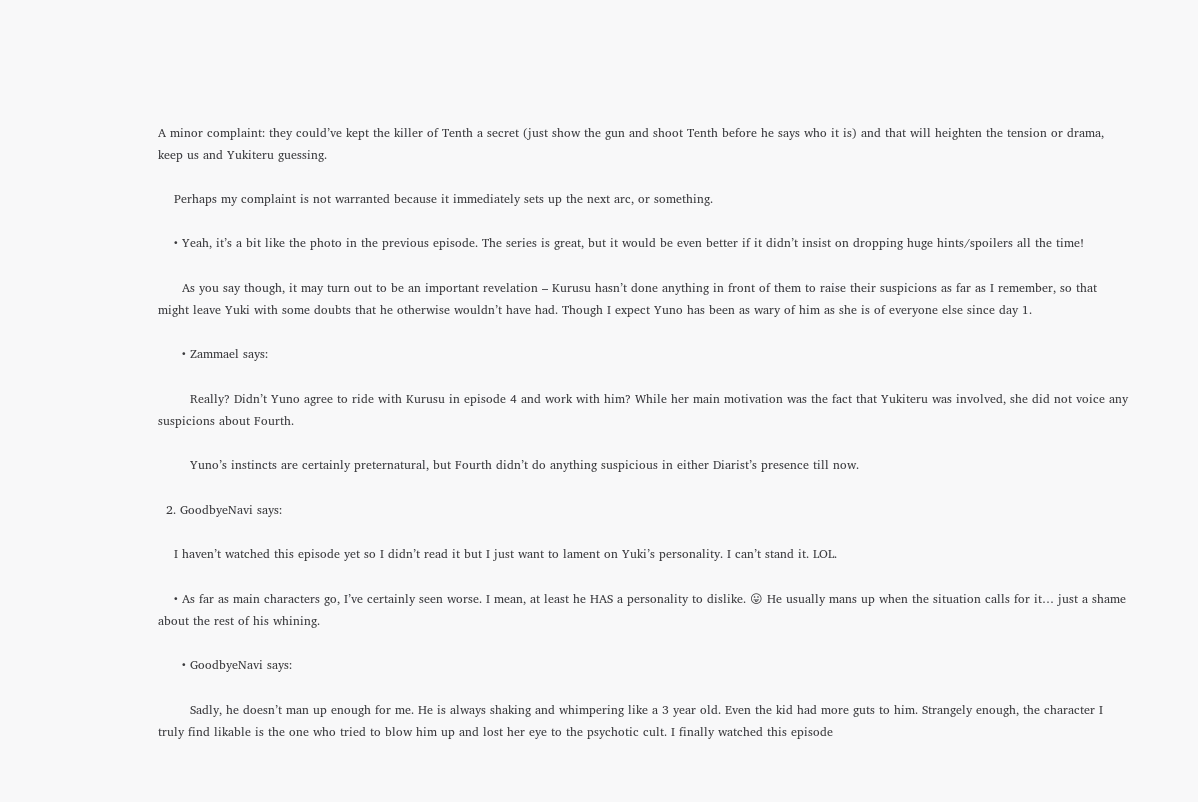A minor complaint: they could’ve kept the killer of Tenth a secret (just show the gun and shoot Tenth before he says who it is) and that will heighten the tension or drama, keep us and Yukiteru guessing.

    Perhaps my complaint is not warranted because it immediately sets up the next arc, or something.

    • Yeah, it’s a bit like the photo in the previous episode. The series is great, but it would be even better if it didn’t insist on dropping huge hints/spoilers all the time!

      As you say though, it may turn out to be an important revelation – Kurusu hasn’t done anything in front of them to raise their suspicions as far as I remember, so that might leave Yuki with some doubts that he otherwise wouldn’t have had. Though I expect Yuno has been as wary of him as she is of everyone else since day 1.

      • Zammael says:

        Really? Didn’t Yuno agree to ride with Kurusu in episode 4 and work with him? While her main motivation was the fact that Yukiteru was involved, she did not voice any suspicions about Fourth.

        Yuno’s instincts are certainly preternatural, but Fourth didn’t do anything suspicious in either Diarist’s presence till now.

  2. GoodbyeNavi says:

    I haven’t watched this episode yet so I didn’t read it but I just want to lament on Yuki’s personality. I can’t stand it. LOL.

    • As far as main characters go, I’ve certainly seen worse. I mean, at least he HAS a personality to dislike. 😛 He usually mans up when the situation calls for it… just a shame about the rest of his whining.

      • GoodbyeNavi says:

        Sadly, he doesn’t man up enough for me. He is always shaking and whimpering like a 3 year old. Even the kid had more guts to him. Strangely enough, the character I truly find likable is the one who tried to blow him up and lost her eye to the psychotic cult. I finally watched this episode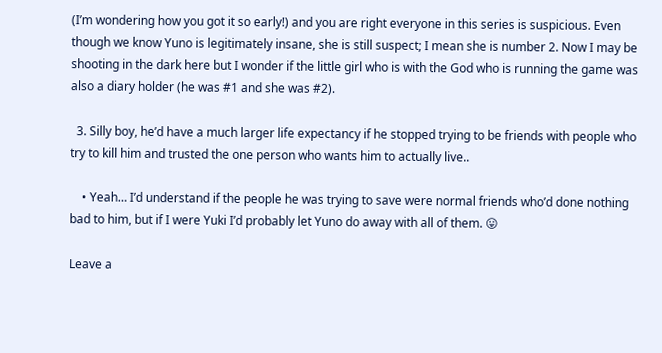(I’m wondering how you got it so early!) and you are right everyone in this series is suspicious. Even though we know Yuno is legitimately insane, she is still suspect; I mean she is number 2. Now I may be shooting in the dark here but I wonder if the little girl who is with the God who is running the game was also a diary holder (he was #1 and she was #2).

  3. Silly boy, he’d have a much larger life expectancy if he stopped trying to be friends with people who try to kill him and trusted the one person who wants him to actually live..

    • Yeah… I’d understand if the people he was trying to save were normal friends who’d done nothing bad to him, but if I were Yuki I’d probably let Yuno do away with all of them. 😛

Leave a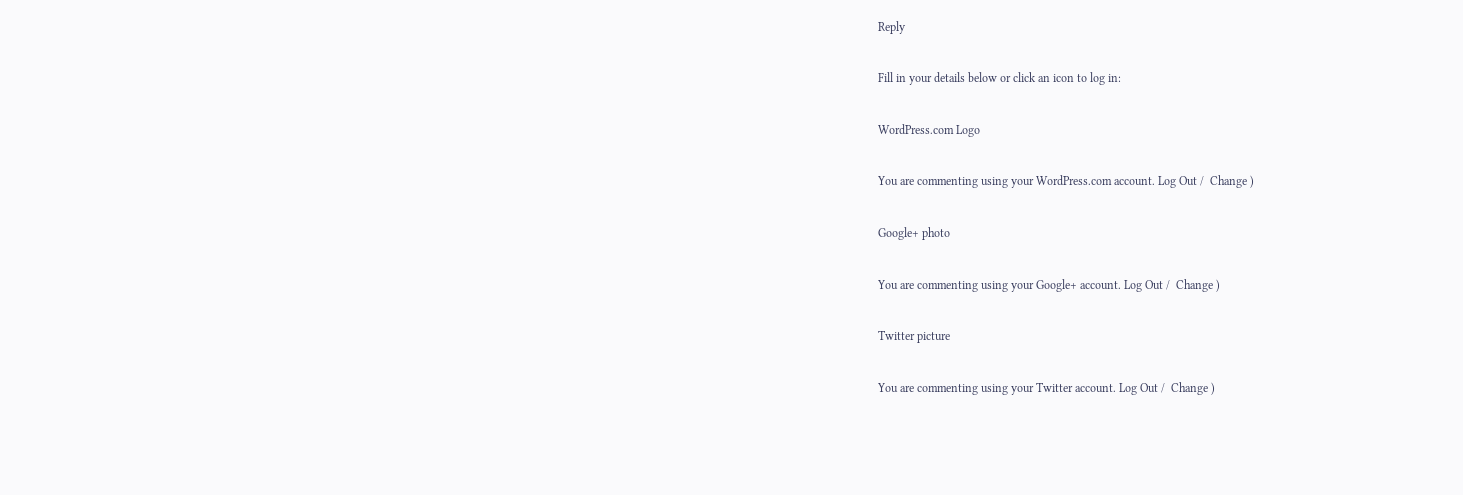Reply

Fill in your details below or click an icon to log in:

WordPress.com Logo

You are commenting using your WordPress.com account. Log Out /  Change )

Google+ photo

You are commenting using your Google+ account. Log Out /  Change )

Twitter picture

You are commenting using your Twitter account. Log Out /  Change )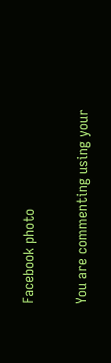Facebook photo

You are commenting using your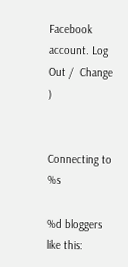Facebook account. Log Out /  Change )


Connecting to %s

%d bloggers like this: